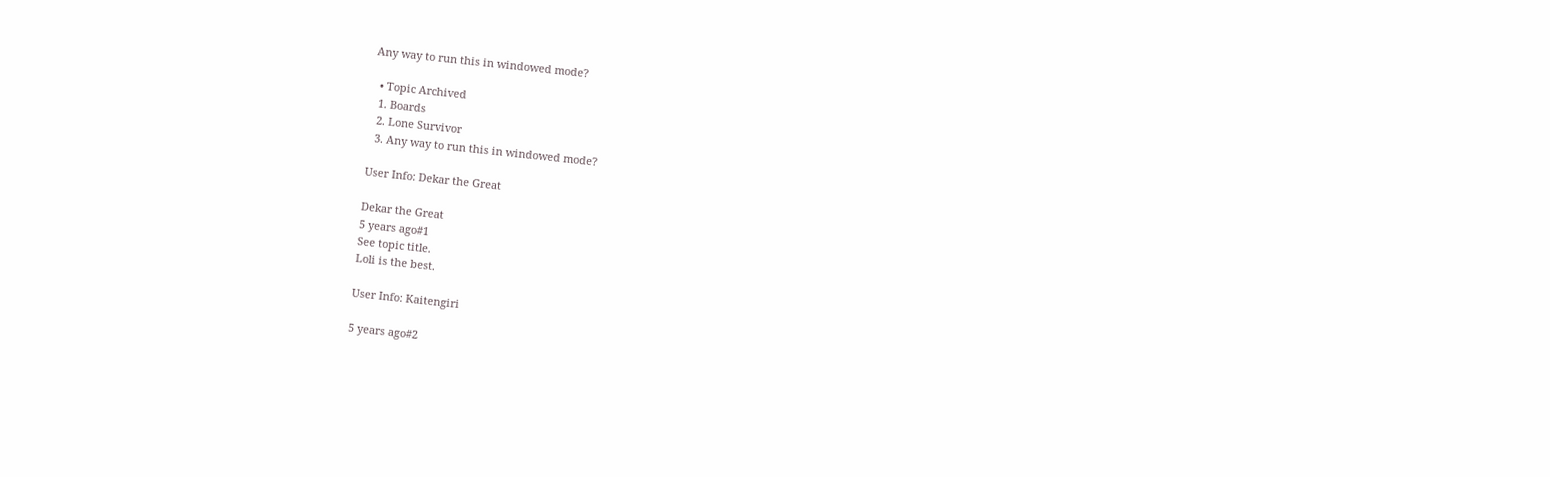Any way to run this in windowed mode?

  • Topic Archived
  1. Boards
  2. Lone Survivor
  3. Any way to run this in windowed mode?

User Info: Dekar the Great

Dekar the Great
5 years ago#1
See topic title.
Loli is the best.

User Info: Kaitengiri

5 years ago#2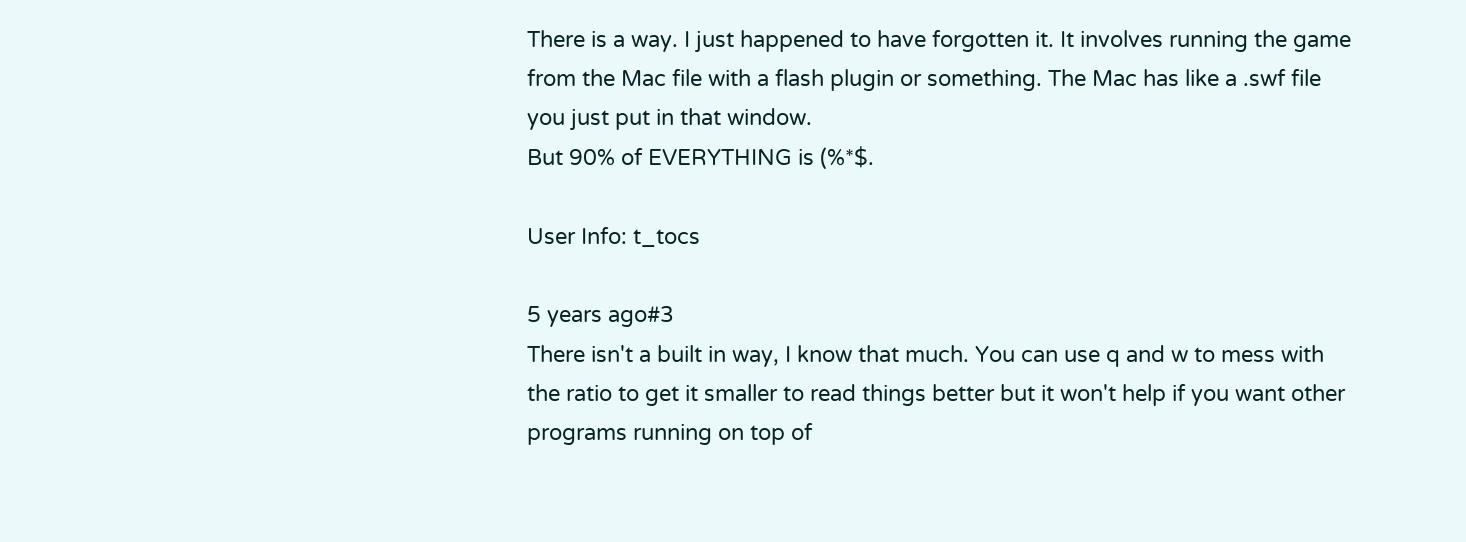There is a way. I just happened to have forgotten it. It involves running the game from the Mac file with a flash plugin or something. The Mac has like a .swf file you just put in that window.
But 90% of EVERYTHING is (%*$.

User Info: t_tocs

5 years ago#3
There isn't a built in way, I know that much. You can use q and w to mess with the ratio to get it smaller to read things better but it won't help if you want other programs running on top of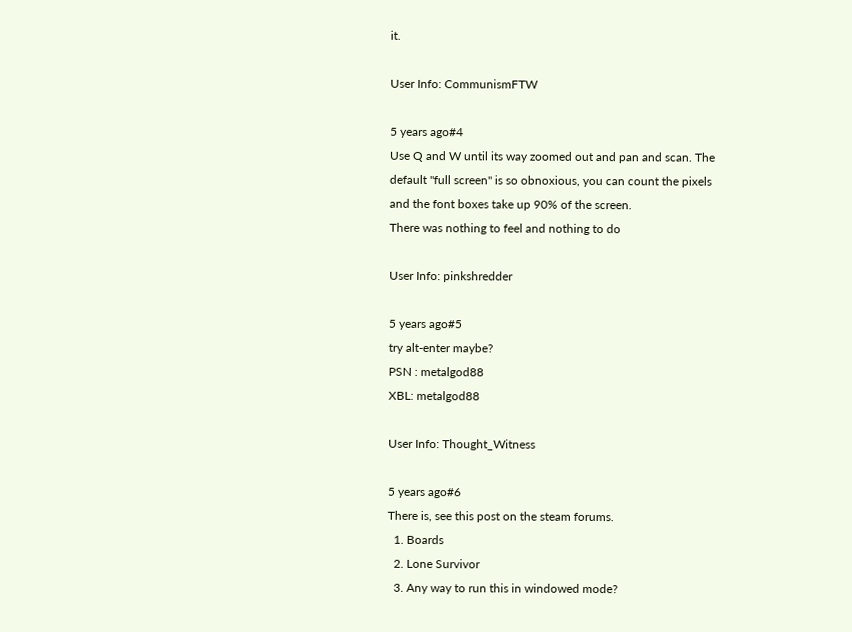it.

User Info: CommunismFTW

5 years ago#4
Use Q and W until its way zoomed out and pan and scan. The default "full screen" is so obnoxious, you can count the pixels and the font boxes take up 90% of the screen.
There was nothing to feel and nothing to do

User Info: pinkshredder

5 years ago#5
try alt-enter maybe?
PSN : metalgod88
XBL: metalgod88

User Info: Thought_Witness

5 years ago#6
There is, see this post on the steam forums.
  1. Boards
  2. Lone Survivor
  3. Any way to run this in windowed mode?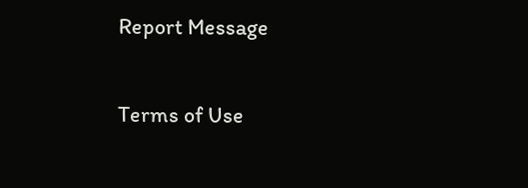Report Message

Terms of Use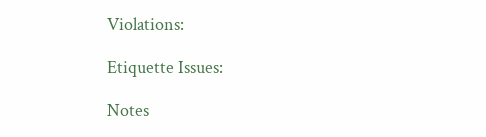Violations:

Etiquette Issues:

Notes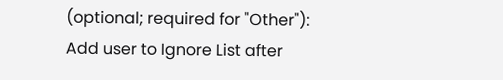(optional; required for "Other"):
Add user to Ignore List after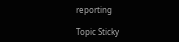reporting

Topic Sticky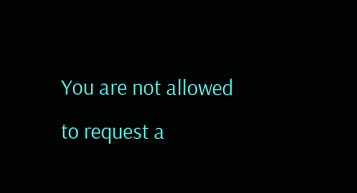You are not allowed to request a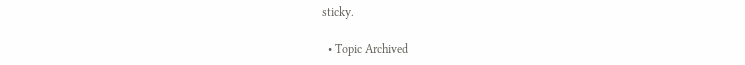sticky.

  • Topic Archived